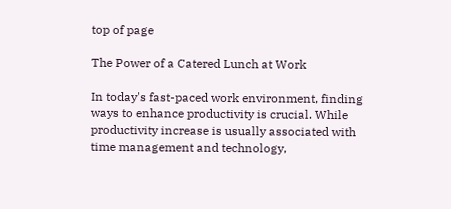top of page

The Power of a Catered Lunch at Work

In today's fast-paced work environment, finding ways to enhance productivity is crucial. While productivity increase is usually associated with time management and technology,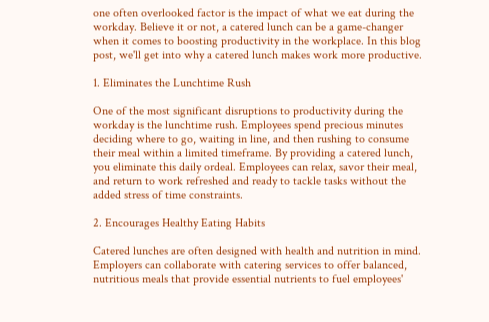one often overlooked factor is the impact of what we eat during the workday. Believe it or not, a catered lunch can be a game-changer when it comes to boosting productivity in the workplace. In this blog post, we'll get into why a catered lunch makes work more productive.

1. Eliminates the Lunchtime Rush

One of the most significant disruptions to productivity during the workday is the lunchtime rush. Employees spend precious minutes deciding where to go, waiting in line, and then rushing to consume their meal within a limited timeframe. By providing a catered lunch, you eliminate this daily ordeal. Employees can relax, savor their meal, and return to work refreshed and ready to tackle tasks without the added stress of time constraints.

2. Encourages Healthy Eating Habits

Catered lunches are often designed with health and nutrition in mind. Employers can collaborate with catering services to offer balanced, nutritious meals that provide essential nutrients to fuel employees'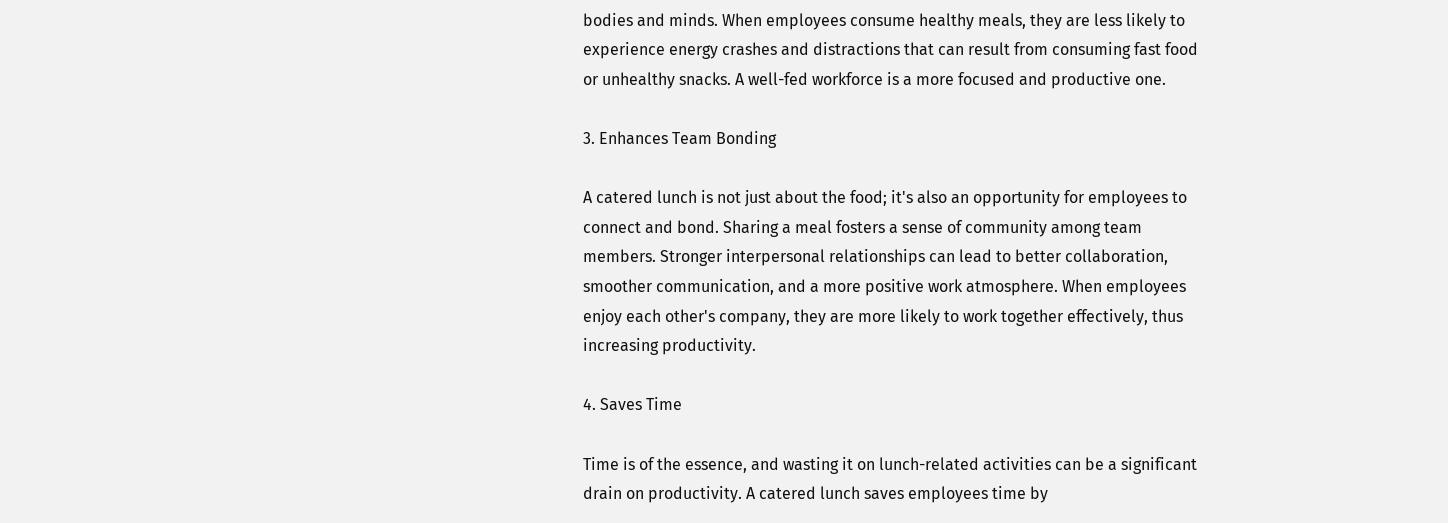bodies and minds. When employees consume healthy meals, they are less likely to experience energy crashes and distractions that can result from consuming fast food or unhealthy snacks. A well-fed workforce is a more focused and productive one.

3. Enhances Team Bonding

A catered lunch is not just about the food; it's also an opportunity for employees to connect and bond. Sharing a meal fosters a sense of community among team members. Stronger interpersonal relationships can lead to better collaboration, smoother communication, and a more positive work atmosphere. When employees enjoy each other's company, they are more likely to work together effectively, thus increasing productivity.

4. Saves Time

Time is of the essence, and wasting it on lunch-related activities can be a significant drain on productivity. A catered lunch saves employees time by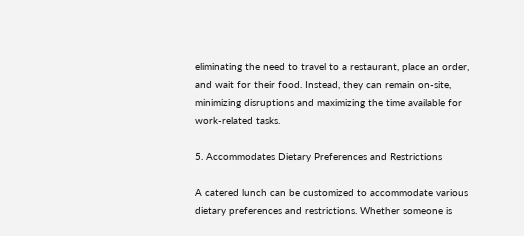eliminating the need to travel to a restaurant, place an order, and wait for their food. Instead, they can remain on-site, minimizing disruptions and maximizing the time available for work-related tasks.

5. Accommodates Dietary Preferences and Restrictions

A catered lunch can be customized to accommodate various dietary preferences and restrictions. Whether someone is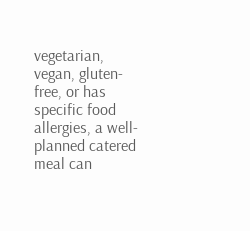vegetarian, vegan, gluten-free, or has specific food allergies, a well-planned catered meal can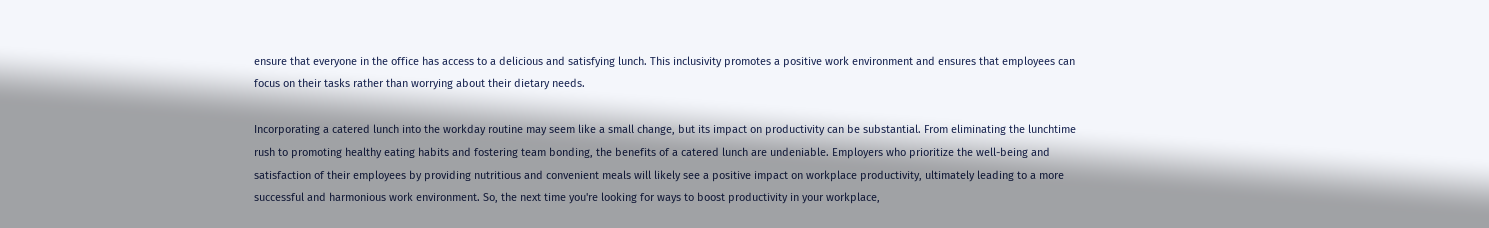ensure that everyone in the office has access to a delicious and satisfying lunch. This inclusivity promotes a positive work environment and ensures that employees can focus on their tasks rather than worrying about their dietary needs.

Incorporating a catered lunch into the workday routine may seem like a small change, but its impact on productivity can be substantial. From eliminating the lunchtime rush to promoting healthy eating habits and fostering team bonding, the benefits of a catered lunch are undeniable. Employers who prioritize the well-being and satisfaction of their employees by providing nutritious and convenient meals will likely see a positive impact on workplace productivity, ultimately leading to a more successful and harmonious work environment. So, the next time you're looking for ways to boost productivity in your workplace,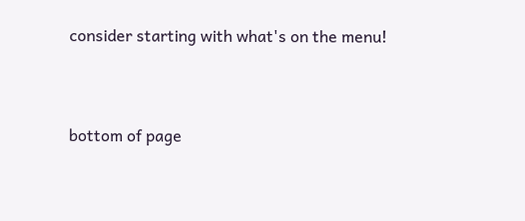consider starting with what's on the menu!


bottom of page